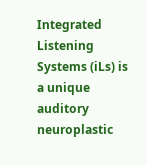Integrated Listening Systems (iLs) is a unique auditory neuroplastic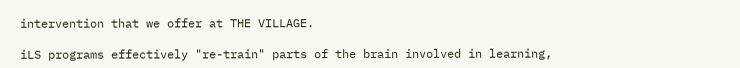intervention that we offer at THE VILLAGE.

iLS programs effectively "re-train" parts of the brain involved in learning,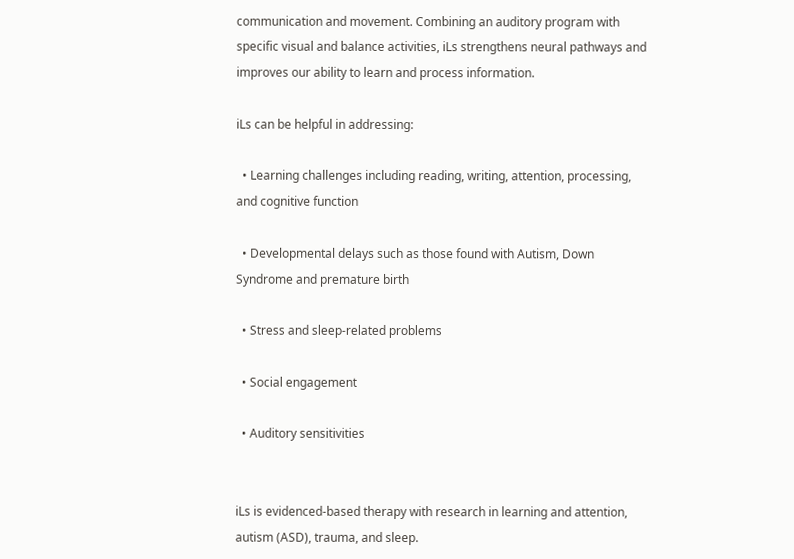communication and movement. Combining an auditory program with specific visual and balance activities, iLs strengthens neural pathways and improves our ability to learn and process information.

iLs can be helpful in addressing:

  • Learning challenges including reading, writing, attention, processing, and cognitive function

  • Developmental delays such as those found with Autism, Down Syndrome and premature birth

  • Stress and sleep-related problems

  • Social engagement

  • Auditory sensitivities


iLs is evidenced-based therapy with research in learning and attention, autism (ASD), trauma, and sleep.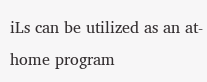iLs can be utilized as an at-home program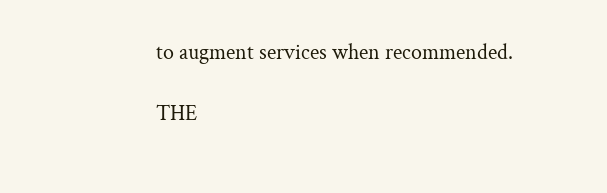to augment services when recommended.

THE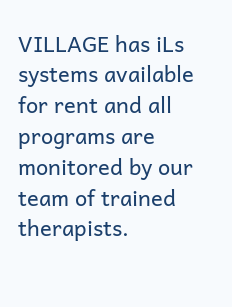VILLAGE has iLs systems available for rent and all programs are monitored by our team of trained therapists.